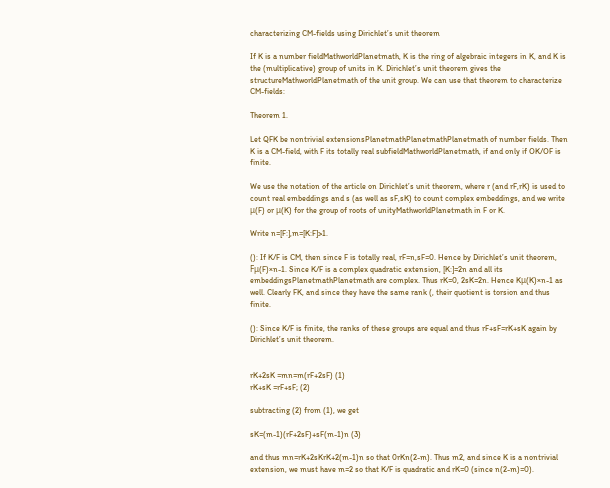characterizing CM-fields using Dirichlet’s unit theorem

If K is a number fieldMathworldPlanetmath, K is the ring of algebraic integers in K, and K is the (multiplicative) group of units in K. Dirichlet’s unit theorem gives the structureMathworldPlanetmath of the unit group. We can use that theorem to characterize CM-fields:

Theorem 1.

Let QFK be nontrivial extensionsPlanetmathPlanetmathPlanetmath of number fields. Then K is a CM-field, with F its totally real subfieldMathworldPlanetmath, if and only if OK/OF is finite.

We use the notation of the article on Dirichlet’s unit theorem, where r (and rF,rK) is used to count real embeddings and s (as well as sF,sK) to count complex embeddings, and we write μ(F) or μ(K) for the group of roots of unityMathworldPlanetmath in F or K.

Write n=[F:],m=[K:F]>1.

(): If K/F is CM, then since F is totally real, rF=n,sF=0. Hence by Dirichlet’s unit theorem, Fμ(F)×n-1. Since K/F is a complex quadratic extension, [K:]=2n and all its embeddingsPlanetmathPlanetmath are complex. Thus rK=0, 2sK=2n. Hence Kμ(K)×n-1 as well. Clearly FK, and since they have the same rank (, their quotient is torsion and thus finite.

(): Since K/F is finite, the ranks of these groups are equal and thus rF+sF=rK+sK again by Dirichlet’s unit theorem.


rK+2sK =mn=m(rF+2sF) (1)
rK+sK =rF+sF; (2)

subtracting (2) from (1), we get

sK=(m-1)(rF+2sF)+sF(m-1)n (3)

and thus mn=rK+2sKrK+2(m-1)n so that 0rKn(2-m). Thus m2, and since K is a nontrivial extension, we must have m=2 so that K/F is quadratic and rK=0 (since n(2-m)=0).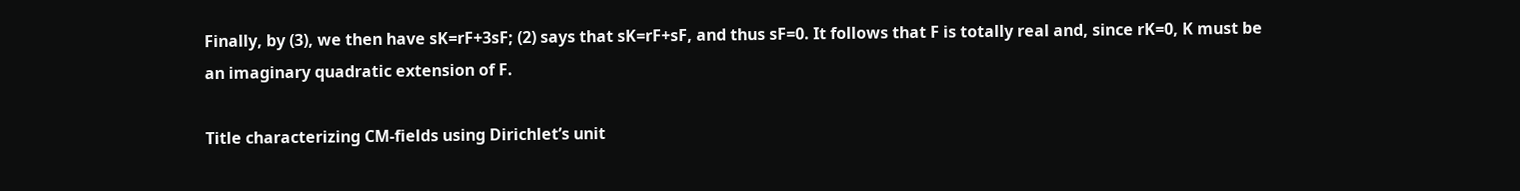Finally, by (3), we then have sK=rF+3sF; (2) says that sK=rF+sF, and thus sF=0. It follows that F is totally real and, since rK=0, K must be an imaginary quadratic extension of F.

Title characterizing CM-fields using Dirichlet’s unit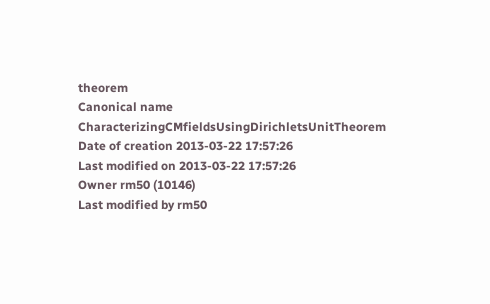theorem
Canonical name CharacterizingCMfieldsUsingDirichletsUnitTheorem
Date of creation 2013-03-22 17:57:26
Last modified on 2013-03-22 17:57:26
Owner rm50 (10146)
Last modified by rm50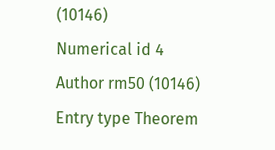(10146)
Numerical id 4
Author rm50 (10146)
Entry type Theorem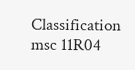Classification msc 11R04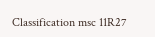Classification msc 11R27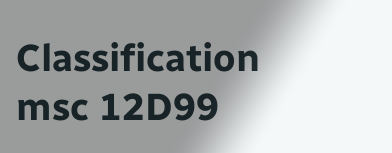Classification msc 12D99